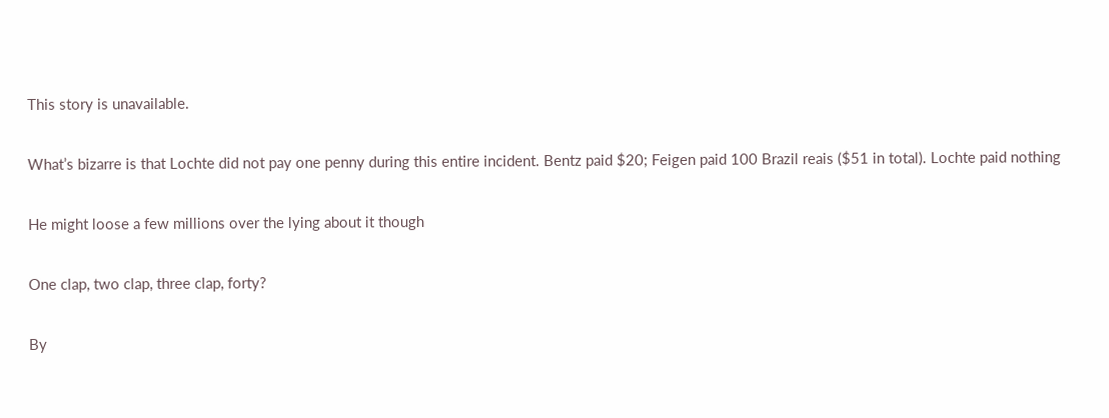This story is unavailable.

What’s bizarre is that Lochte did not pay one penny during this entire incident. Bentz paid $20; Feigen paid 100 Brazil reais ($51 in total). Lochte paid nothing

He might loose a few millions over the lying about it though

One clap, two clap, three clap, forty?

By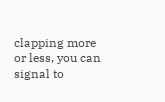clapping more or less, you can signal to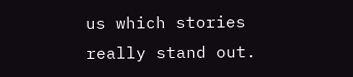us which stories really stand out.